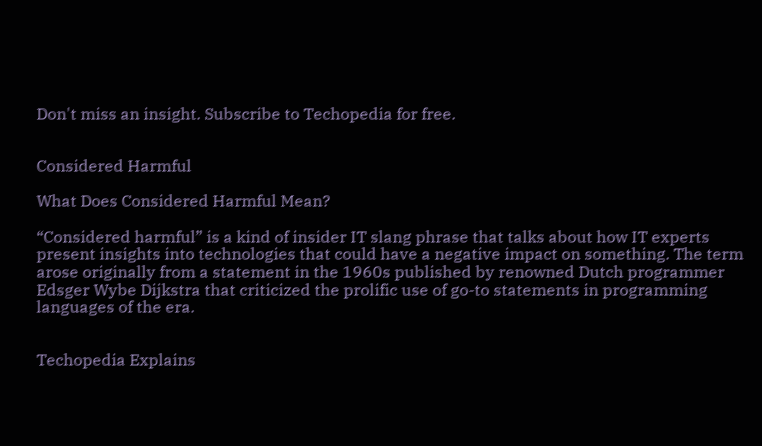Don't miss an insight. Subscribe to Techopedia for free.


Considered Harmful

What Does Considered Harmful Mean?

“Considered harmful” is a kind of insider IT slang phrase that talks about how IT experts present insights into technologies that could have a negative impact on something. The term arose originally from a statement in the 1960s published by renowned Dutch programmer Edsger Wybe Dijkstra that criticized the prolific use of go-to statements in programming languages of the era.


Techopedia Explains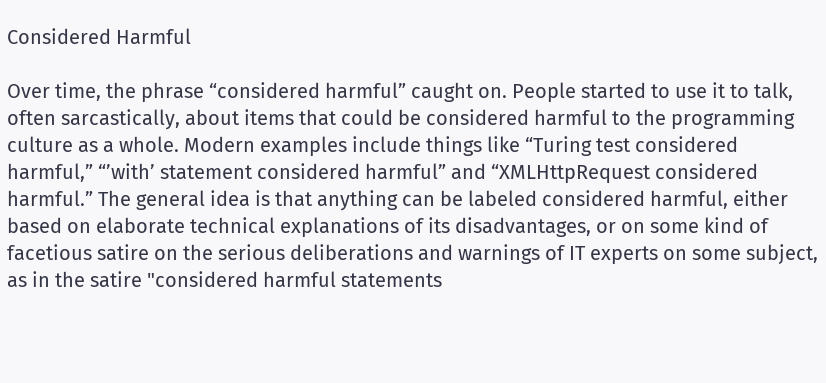Considered Harmful

Over time, the phrase “considered harmful” caught on. People started to use it to talk, often sarcastically, about items that could be considered harmful to the programming culture as a whole. Modern examples include things like “Turing test considered harmful,” “’with’ statement considered harmful” and “XMLHttpRequest considered harmful.” The general idea is that anything can be labeled considered harmful, either based on elaborate technical explanations of its disadvantages, or on some kind of facetious satire on the serious deliberations and warnings of IT experts on some subject, as in the satire "considered harmful statements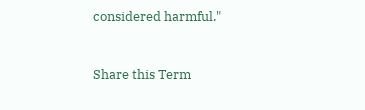considered harmful."


Share this Term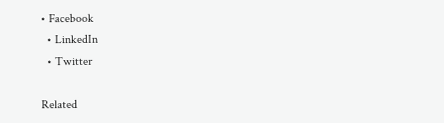• Facebook
  • LinkedIn
  • Twitter

Related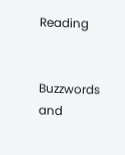Reading


Buzzwords and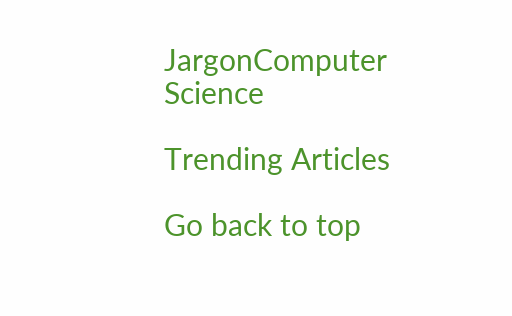JargonComputer Science

Trending Articles

Go back to top